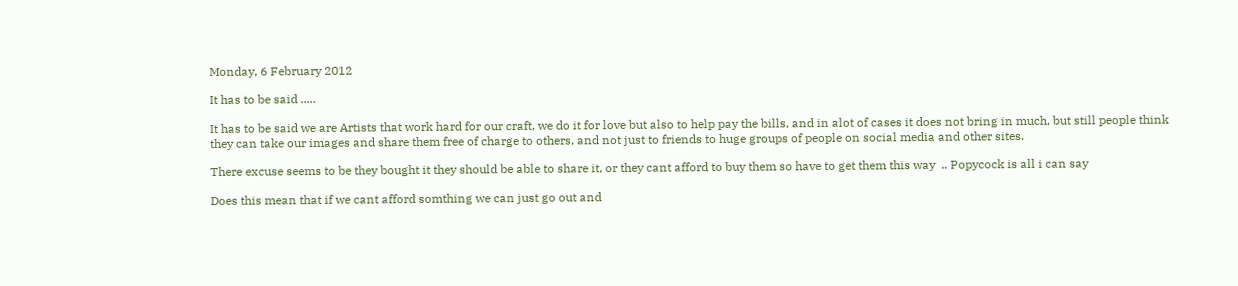Monday, 6 February 2012

It has to be said .....

It has to be said we are Artists that work hard for our craft, we do it for love but also to help pay the bills, and in alot of cases it does not bring in much, but still people think they can take our images and share them free of charge to others, and not just to friends to huge groups of people on social media and other sites.

There excuse seems to be they bought it they should be able to share it, or they cant afford to buy them so have to get them this way  .. Popycock is all i can say

Does this mean that if we cant afford somthing we can just go out and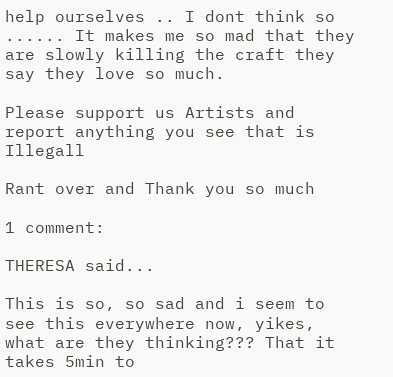help ourselves .. I dont think so ...... It makes me so mad that they are slowly killing the craft they say they love so much.

Please support us Artists and report anything you see that is Illegall

Rant over and Thank you so much

1 comment:

THERESA said...

This is so, so sad and i seem to see this everywhere now, yikes, what are they thinking??? That it takes 5min to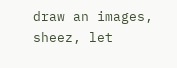draw an images, sheez, let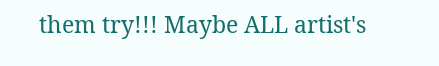them try!!! Maybe ALL artist's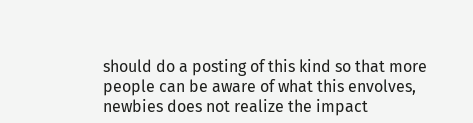should do a posting of this kind so that more people can be aware of what this envolves, newbies does not realize the impact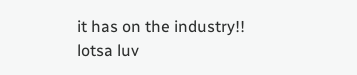it has on the industry!!
lotsa luv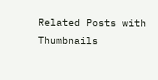Related Posts with Thumbnails